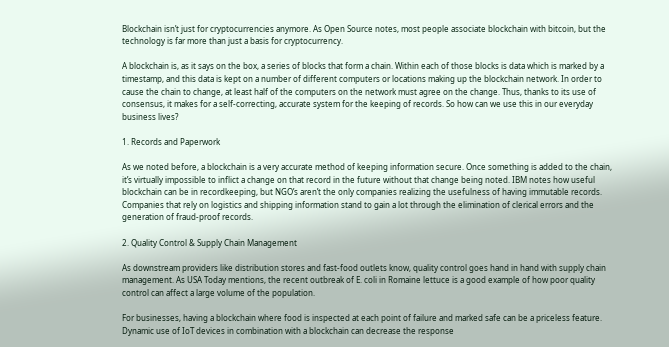Blockchain isn’t just for cryptocurrencies anymore. As Open Source notes, most people associate blockchain with bitcoin, but the technology is far more than just a basis for cryptocurrency.

A blockchain is, as it says on the box, a series of blocks that form a chain. Within each of those blocks is data which is marked by a timestamp, and this data is kept on a number of different computers or locations making up the blockchain network. In order to cause the chain to change, at least half of the computers on the network must agree on the change. Thus, thanks to its use of consensus, it makes for a self-correcting, accurate system for the keeping of records. So how can we use this in our everyday business lives?

1. Records and Paperwork

As we noted before, a blockchain is a very accurate method of keeping information secure. Once something is added to the chain, it’s virtually impossible to inflict a change on that record in the future without that change being noted. IBM notes how useful blockchain can be in recordkeeping, but NGO’s aren’t the only companies realizing the usefulness of having immutable records. Companies that rely on logistics and shipping information stand to gain a lot through the elimination of clerical errors and the generation of fraud-proof records.

2. Quality Control & Supply Chain Management

As downstream providers like distribution stores and fast-food outlets know, quality control goes hand in hand with supply chain management. As USA Today mentions, the recent outbreak of E. coli in Romaine lettuce is a good example of how poor quality control can affect a large volume of the population.

For businesses, having a blockchain where food is inspected at each point of failure and marked safe can be a priceless feature. Dynamic use of IoT devices in combination with a blockchain can decrease the response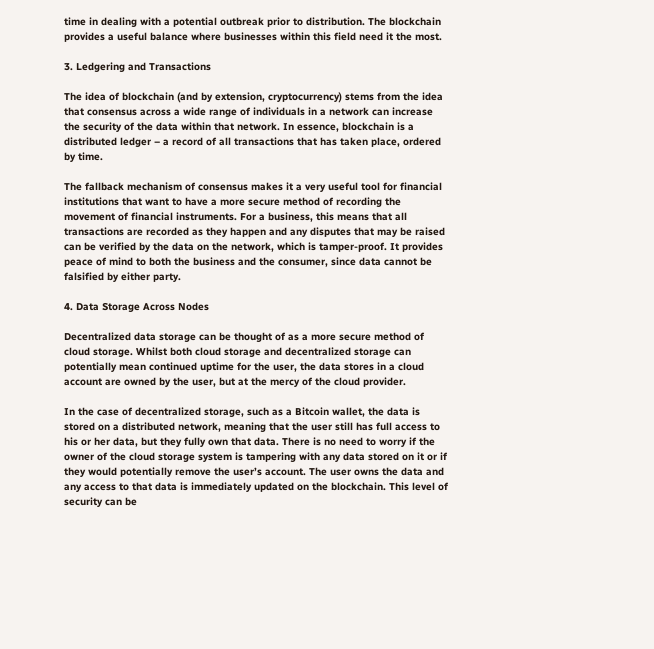time in dealing with a potential outbreak prior to distribution. The blockchain provides a useful balance where businesses within this field need it the most.

3. Ledgering and Transactions

The idea of blockchain (and by extension, cryptocurrency) stems from the idea that consensus across a wide range of individuals in a network can increase the security of the data within that network. In essence, blockchain is a distributed ledger – a record of all transactions that has taken place, ordered by time.

The fallback mechanism of consensus makes it a very useful tool for financial institutions that want to have a more secure method of recording the movement of financial instruments. For a business, this means that all transactions are recorded as they happen and any disputes that may be raised can be verified by the data on the network, which is tamper-proof. It provides peace of mind to both the business and the consumer, since data cannot be falsified by either party.

4. Data Storage Across Nodes

Decentralized data storage can be thought of as a more secure method of cloud storage. Whilst both cloud storage and decentralized storage can potentially mean continued uptime for the user, the data stores in a cloud account are owned by the user, but at the mercy of the cloud provider.

In the case of decentralized storage, such as a Bitcoin wallet, the data is stored on a distributed network, meaning that the user still has full access to his or her data, but they fully own that data. There is no need to worry if the owner of the cloud storage system is tampering with any data stored on it or if they would potentially remove the user’s account. The user owns the data and any access to that data is immediately updated on the blockchain. This level of security can be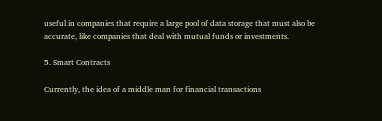useful in companies that require a large pool of data storage that must also be accurate, like companies that deal with mutual funds or investments.

5. Smart Contracts

Currently, the idea of a middle man for financial transactions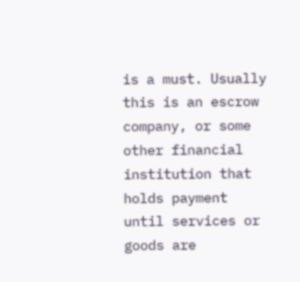is a must. Usually this is an escrow company, or some other financial institution that holds payment until services or goods are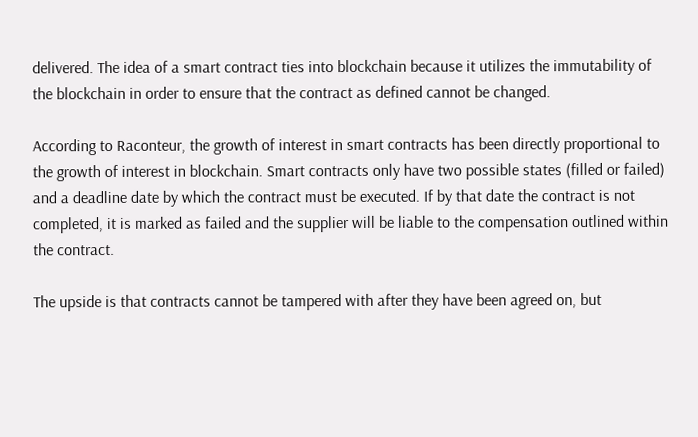delivered. The idea of a smart contract ties into blockchain because it utilizes the immutability of the blockchain in order to ensure that the contract as defined cannot be changed.

According to Raconteur, the growth of interest in smart contracts has been directly proportional to the growth of interest in blockchain. Smart contracts only have two possible states (filled or failed) and a deadline date by which the contract must be executed. If by that date the contract is not completed, it is marked as failed and the supplier will be liable to the compensation outlined within the contract.

The upside is that contracts cannot be tampered with after they have been agreed on, but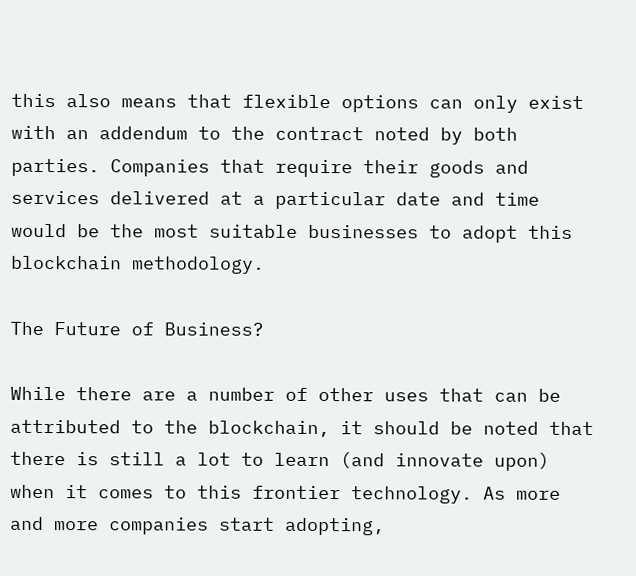this also means that flexible options can only exist with an addendum to the contract noted by both parties. Companies that require their goods and services delivered at a particular date and time would be the most suitable businesses to adopt this blockchain methodology.

The Future of Business?

While there are a number of other uses that can be attributed to the blockchain, it should be noted that there is still a lot to learn (and innovate upon) when it comes to this frontier technology. As more and more companies start adopting,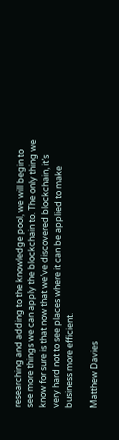researching and adding to the knowledge pool, we will begin to see more things we can apply the blockchain to. The only thing we know for sure is that now that we’ve discovered blockchain, it’s very hard not to see places where it can be applied to make business more efficient.

Matthew Davies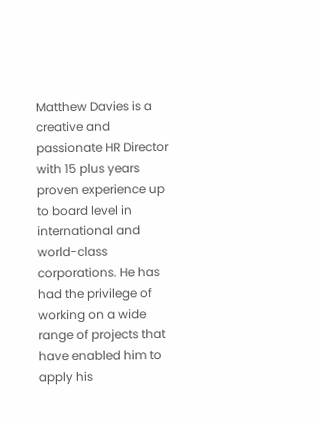Matthew Davies is a creative and passionate HR Director with 15 plus years proven experience up to board level in international and world-class corporations. He has had the privilege of working on a wide range of projects that have enabled him to apply his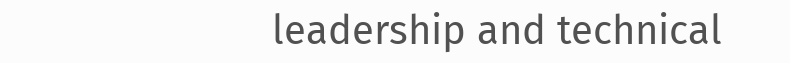leadership and technical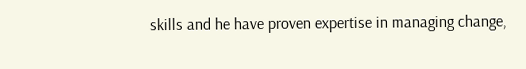skills and he have proven expertise in managing change,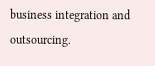business integration and outsourcing.